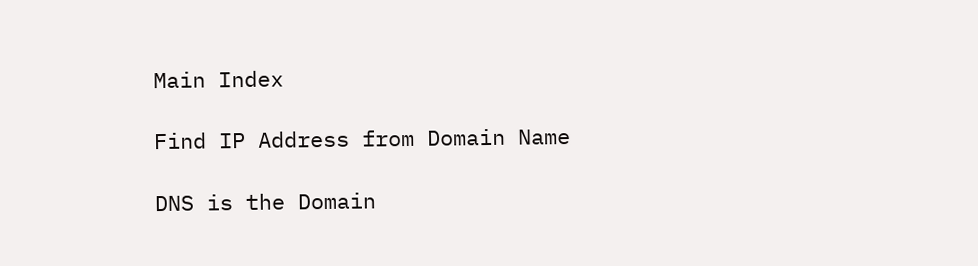Main Index

Find IP Address from Domain Name

DNS is the Domain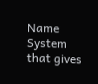Name System that gives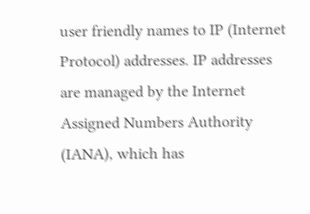user friendly names to IP (Internet Protocol) addresses. IP addresses are managed by the Internet Assigned Numbers Authority (IANA), which has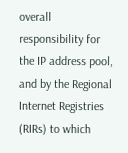overall responsibility for the IP address pool, and by the Regional Internet Registries (RIRs) to which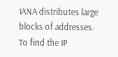IANA distributes large blocks of addresses.
To find the IP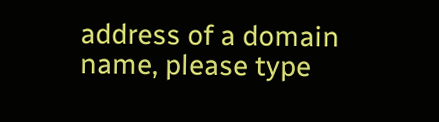address of a domain name, please type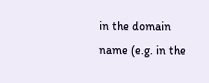in the domain name (e.g. in the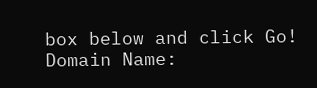box below and click Go!
Domain Name: